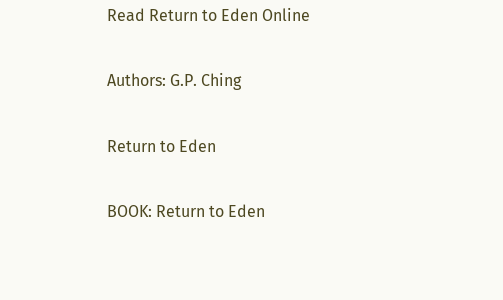Read Return to Eden Online

Authors: G.P. Ching

Return to Eden

BOOK: Return to Eden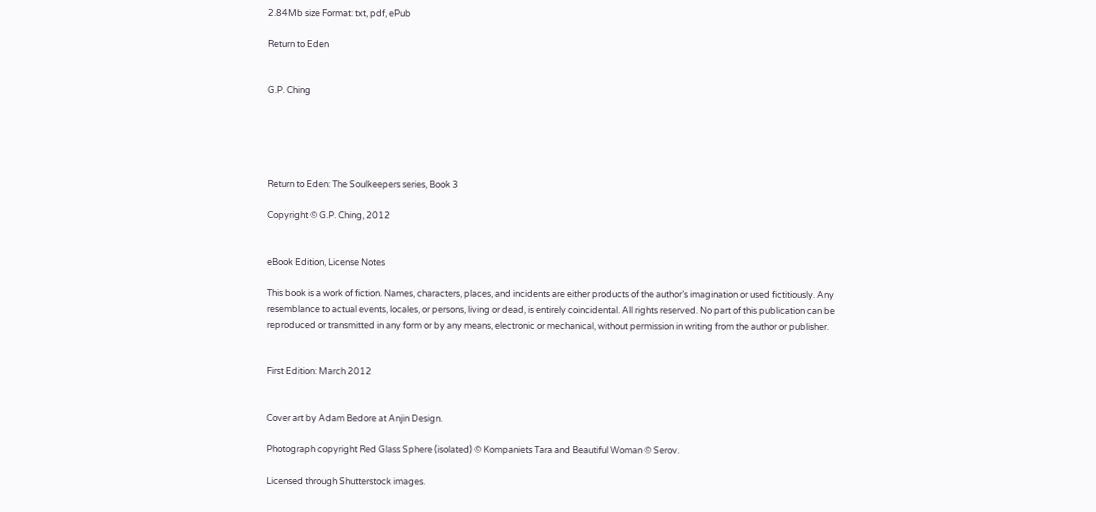2.84Mb size Format: txt, pdf, ePub

Return to Eden


G.P. Ching





Return to Eden: The Soulkeepers series, Book 3

Copyright © G.P. Ching, 2012


eBook Edition, License Notes

This book is a work of fiction. Names, characters, places, and incidents are either products of the author’s imagination or used fictitiously. Any resemblance to actual events, locales, or persons, living or dead, is entirely coincidental. All rights reserved. No part of this publication can be reproduced or transmitted in any form or by any means, electronic or mechanical, without permission in writing from the author or publisher.


First Edition: March 2012


Cover art by Adam Bedore at Anjin Design.

Photograph copyright Red Glass Sphere (isolated) © Kompaniets Tara and Beautiful Woman © Serov.

Licensed through Shutterstock images.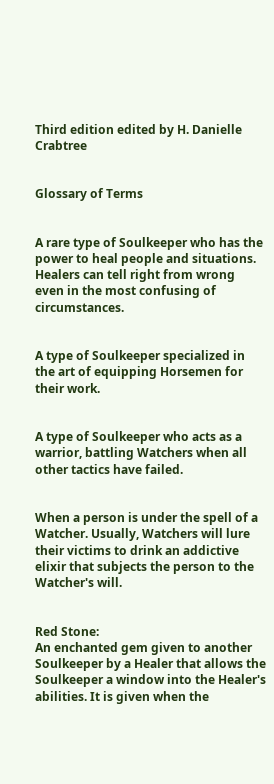Third edition edited by H. Danielle Crabtree


Glossary of Terms


A rare type of Soulkeeper who has the power to heal people and situations. Healers can tell right from wrong even in the most confusing of circumstances.


A type of Soulkeeper specialized in the art of equipping Horsemen for their work.


A type of Soulkeeper who acts as a warrior, battling Watchers when all other tactics have failed.


When a person is under the spell of a Watcher. Usually, Watchers will lure their victims to drink an addictive elixir that subjects the person to the Watcher's will.


Red Stone:
An enchanted gem given to another Soulkeeper by a Healer that allows the Soulkeeper a window into the Healer's abilities. It is given when the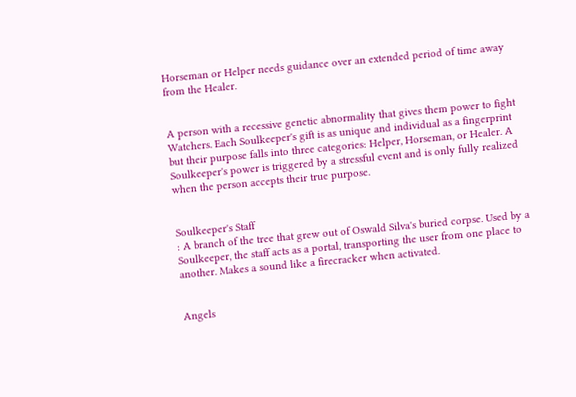Horseman or Helper needs guidance over an extended period of time away from the Healer.


A person with a recessive genetic abnormality that gives them power to fight Watchers. Each Soulkeeper's gift is as unique and individual as a fingerprint but their purpose falls into three categories: Helper, Horseman, or Healer. A Soulkeeper's power is triggered by a stressful event and is only fully realized when the person accepts their true purpose.


Soulkeeper's Staff
: A branch of the tree that grew out of Oswald Silva's buried corpse. Used by a Soulkeeper, the staff acts as a portal, transporting the user from one place to another. Makes a sound like a firecracker when activated.


Angels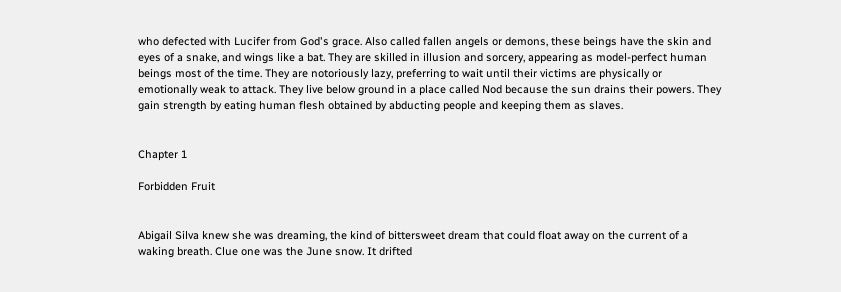who defected with Lucifer from God's grace. Also called fallen angels or demons, these beings have the skin and eyes of a snake, and wings like a bat. They are skilled in illusion and sorcery, appearing as model-perfect human beings most of the time. They are notoriously lazy, preferring to wait until their victims are physically or emotionally weak to attack. They live below ground in a place called Nod because the sun drains their powers. They gain strength by eating human flesh obtained by abducting people and keeping them as slaves.


Chapter 1

Forbidden Fruit


Abigail Silva knew she was dreaming, the kind of bittersweet dream that could float away on the current of a waking breath. Clue one was the June snow. It drifted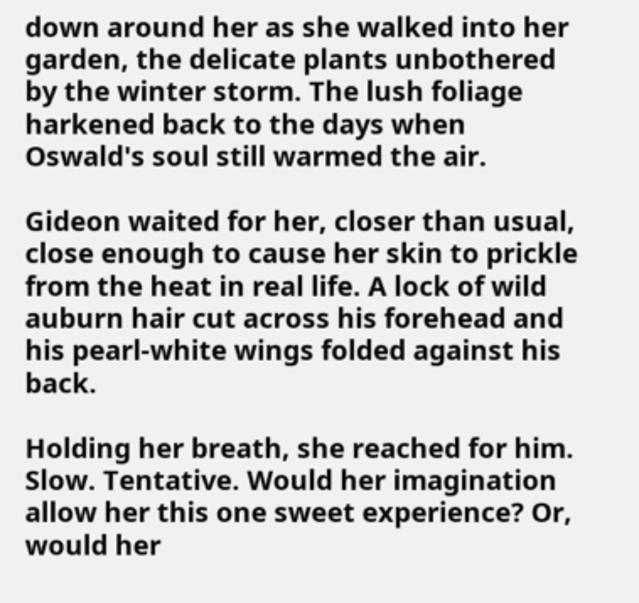down around her as she walked into her garden, the delicate plants unbothered by the winter storm. The lush foliage harkened back to the days when Oswald's soul still warmed the air.

Gideon waited for her, closer than usual, close enough to cause her skin to prickle from the heat in real life. A lock of wild auburn hair cut across his forehead and his pearl-white wings folded against his back.

Holding her breath, she reached for him. Slow. Tentative. Would her imagination allow her this one sweet experience? Or, would her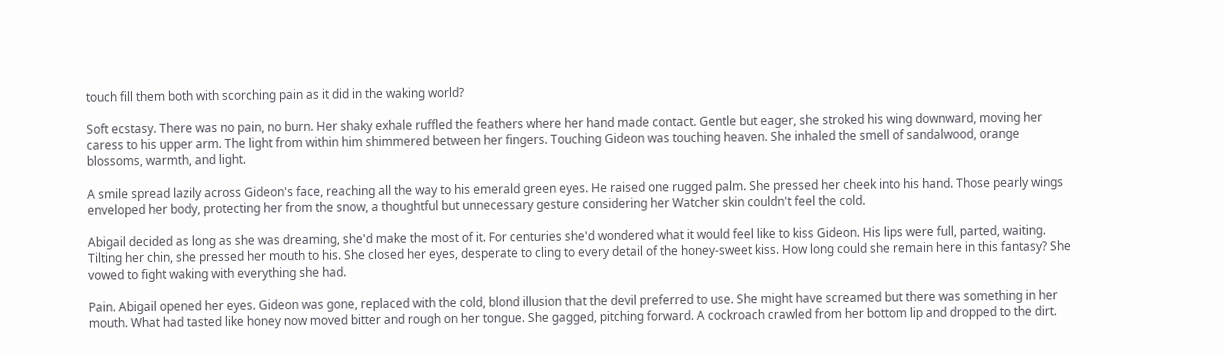touch fill them both with scorching pain as it did in the waking world?

Soft ecstasy. There was no pain, no burn. Her shaky exhale ruffled the feathers where her hand made contact. Gentle but eager, she stroked his wing downward, moving her caress to his upper arm. The light from within him shimmered between her fingers. Touching Gideon was touching heaven. She inhaled the smell of sandalwood, orange blossoms, warmth, and light.

A smile spread lazily across Gideon's face, reaching all the way to his emerald green eyes. He raised one rugged palm. She pressed her cheek into his hand. Those pearly wings enveloped her body, protecting her from the snow, a thoughtful but unnecessary gesture considering her Watcher skin couldn't feel the cold.

Abigail decided as long as she was dreaming, she'd make the most of it. For centuries she'd wondered what it would feel like to kiss Gideon. His lips were full, parted, waiting. Tilting her chin, she pressed her mouth to his. She closed her eyes, desperate to cling to every detail of the honey-sweet kiss. How long could she remain here in this fantasy? She vowed to fight waking with everything she had.

Pain. Abigail opened her eyes. Gideon was gone, replaced with the cold, blond illusion that the devil preferred to use. She might have screamed but there was something in her mouth. What had tasted like honey now moved bitter and rough on her tongue. She gagged, pitching forward. A cockroach crawled from her bottom lip and dropped to the dirt.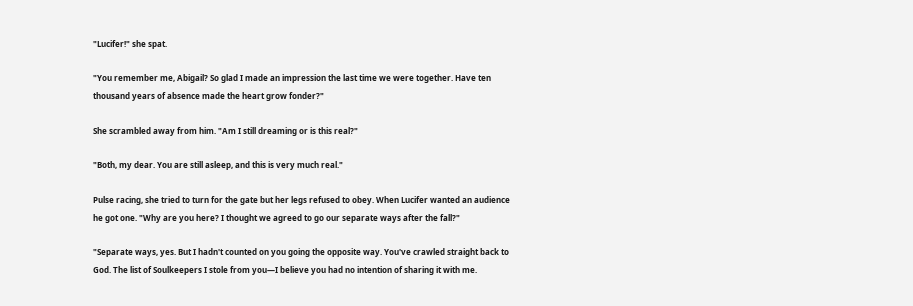"Lucifer!" she spat.

"You remember me, Abigail? So glad I made an impression the last time we were together. Have ten thousand years of absence made the heart grow fonder?"

She scrambled away from him. "Am I still dreaming or is this real?"

"Both, my dear. You are still asleep, and this is very much real."

Pulse racing, she tried to turn for the gate but her legs refused to obey. When Lucifer wanted an audience he got one. "Why are you here? I thought we agreed to go our separate ways after the fall?"

"Separate ways, yes. But I hadn't counted on you going the opposite way. You've crawled straight back to God. The list of Soulkeepers I stole from you—I believe you had no intention of sharing it with me.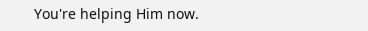You're helping Him now.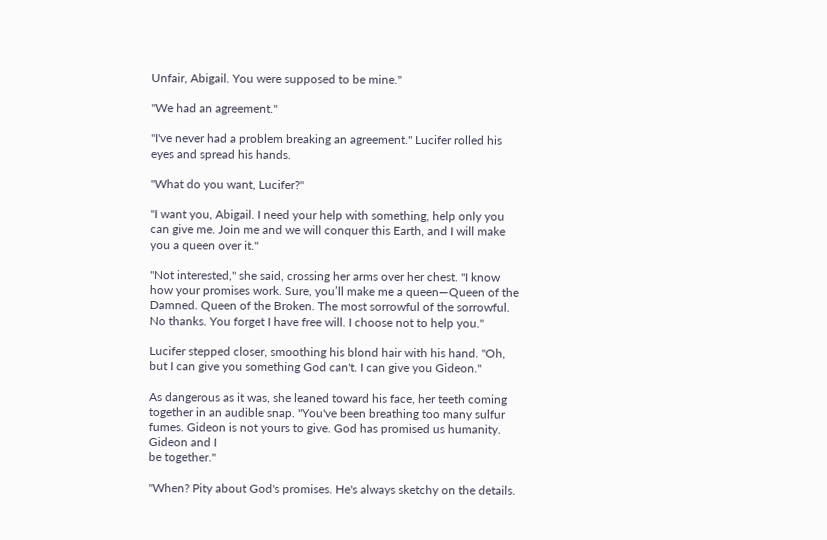Unfair, Abigail. You were supposed to be mine."

"We had an agreement."

"I've never had a problem breaking an agreement." Lucifer rolled his eyes and spread his hands.

"What do you want, Lucifer?"

"I want you, Abigail. I need your help with something, help only you can give me. Join me and we will conquer this Earth, and I will make you a queen over it."

"Not interested," she said, crossing her arms over her chest. "I know how your promises work. Sure, you’ll make me a queen—Queen of the Damned. Queen of the Broken. The most sorrowful of the sorrowful. No thanks. You forget I have free will. I choose not to help you."

Lucifer stepped closer, smoothing his blond hair with his hand. "Oh, but I can give you something God can't. I can give you Gideon."

As dangerous as it was, she leaned toward his face, her teeth coming together in an audible snap. "You've been breathing too many sulfur fumes. Gideon is not yours to give. God has promised us humanity. Gideon and I
be together."

"When? Pity about God's promises. He's always sketchy on the details.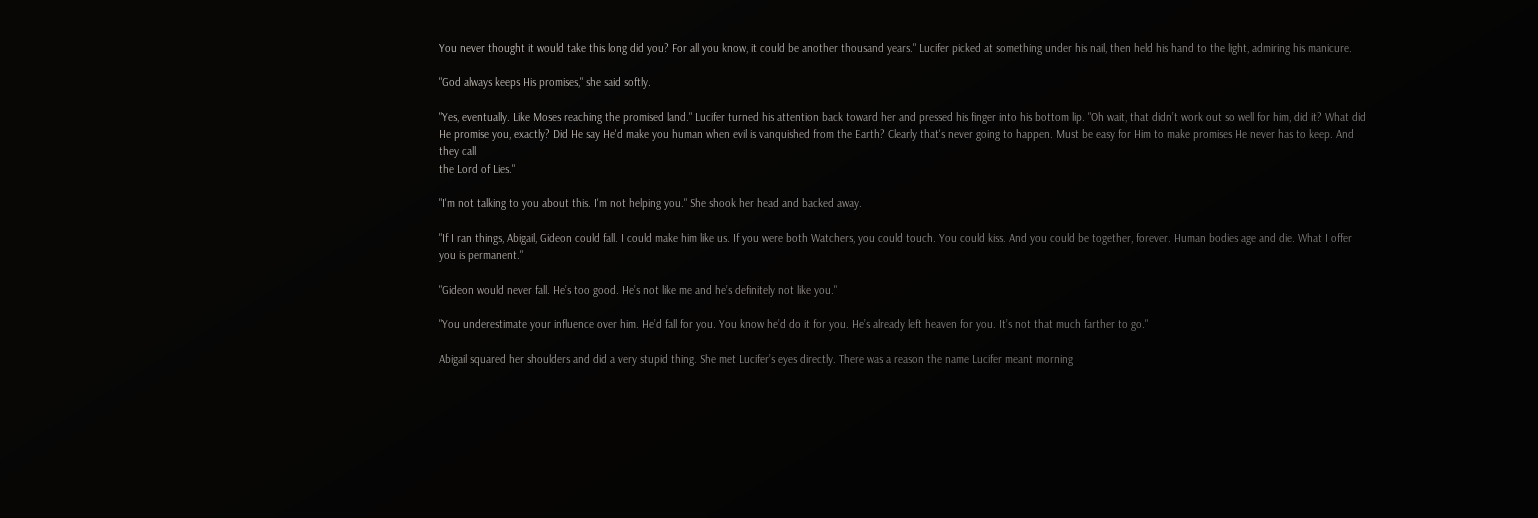You never thought it would take this long did you? For all you know, it could be another thousand years." Lucifer picked at something under his nail, then held his hand to the light, admiring his manicure.

"God always keeps His promises," she said softly.

"Yes, eventually. Like Moses reaching the promised land." Lucifer turned his attention back toward her and pressed his finger into his bottom lip. "Oh wait, that didn’t work out so well for him, did it? What did He promise you, exactly? Did He say He'd make you human when evil is vanquished from the Earth? Clearly that's never going to happen. Must be easy for Him to make promises He never has to keep. And they call
the Lord of Lies."

"I'm not talking to you about this. I'm not helping you." She shook her head and backed away.

"If I ran things, Abigail, Gideon could fall. I could make him like us. If you were both Watchers, you could touch. You could kiss. And you could be together, forever. Human bodies age and die. What I offer you is permanent."

"Gideon would never fall. He’s too good. He’s not like me and he’s definitely not like you."

"You underestimate your influence over him. He’d fall for you. You know he’d do it for you. He’s already left heaven for you. It’s not that much farther to go."

Abigail squared her shoulders and did a very stupid thing. She met Lucifer’s eyes directly. There was a reason the name Lucifer meant morning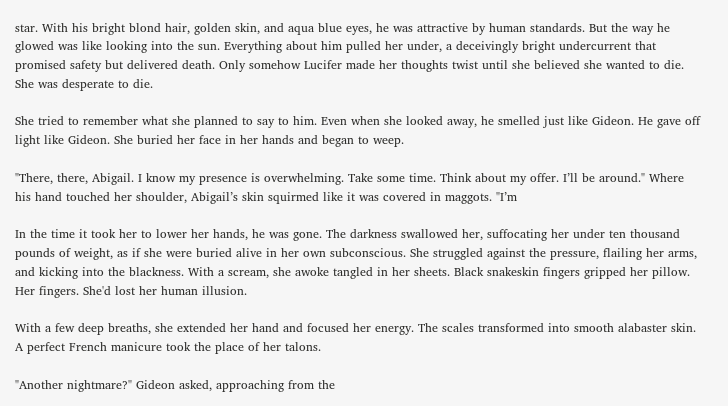star. With his bright blond hair, golden skin, and aqua blue eyes, he was attractive by human standards. But the way he glowed was like looking into the sun. Everything about him pulled her under, a deceivingly bright undercurrent that promised safety but delivered death. Only somehow Lucifer made her thoughts twist until she believed she wanted to die. She was desperate to die.

She tried to remember what she planned to say to him. Even when she looked away, he smelled just like Gideon. He gave off light like Gideon. She buried her face in her hands and began to weep.

"There, there, Abigail. I know my presence is overwhelming. Take some time. Think about my offer. I’ll be around." Where his hand touched her shoulder, Abigail’s skin squirmed like it was covered in maggots. "I’m

In the time it took her to lower her hands, he was gone. The darkness swallowed her, suffocating her under ten thousand pounds of weight, as if she were buried alive in her own subconscious. She struggled against the pressure, flailing her arms, and kicking into the blackness. With a scream, she awoke tangled in her sheets. Black snakeskin fingers gripped her pillow. Her fingers. She'd lost her human illusion.

With a few deep breaths, she extended her hand and focused her energy. The scales transformed into smooth alabaster skin. A perfect French manicure took the place of her talons.

"Another nightmare?" Gideon asked, approaching from the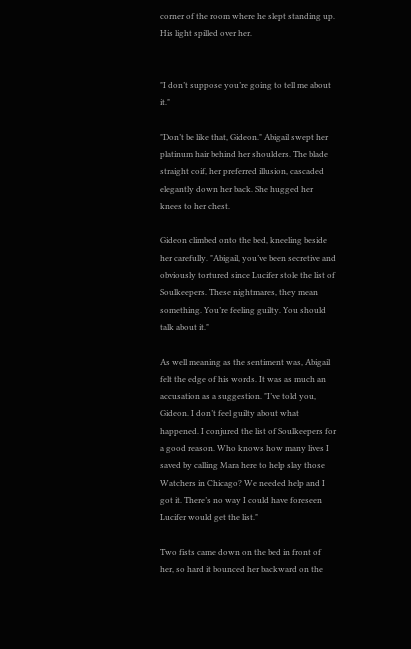corner of the room where he slept standing up. His light spilled over her.


"I don’t suppose you’re going to tell me about it."

"Don’t be like that, Gideon." Abigail swept her platinum hair behind her shoulders. The blade straight coif, her preferred illusion, cascaded elegantly down her back. She hugged her knees to her chest.

Gideon climbed onto the bed, kneeling beside her carefully. "Abigail, you’ve been secretive and obviously tortured since Lucifer stole the list of Soulkeepers. These nightmares, they mean something. You’re feeling guilty. You should talk about it."

As well meaning as the sentiment was, Abigail felt the edge of his words. It was as much an accusation as a suggestion. "I’ve told you, Gideon. I don’t feel guilty about what happened. I conjured the list of Soulkeepers for a good reason. Who knows how many lives I saved by calling Mara here to help slay those Watchers in Chicago? We needed help and I got it. There’s no way I could have foreseen Lucifer would get the list."

Two fists came down on the bed in front of her, so hard it bounced her backward on the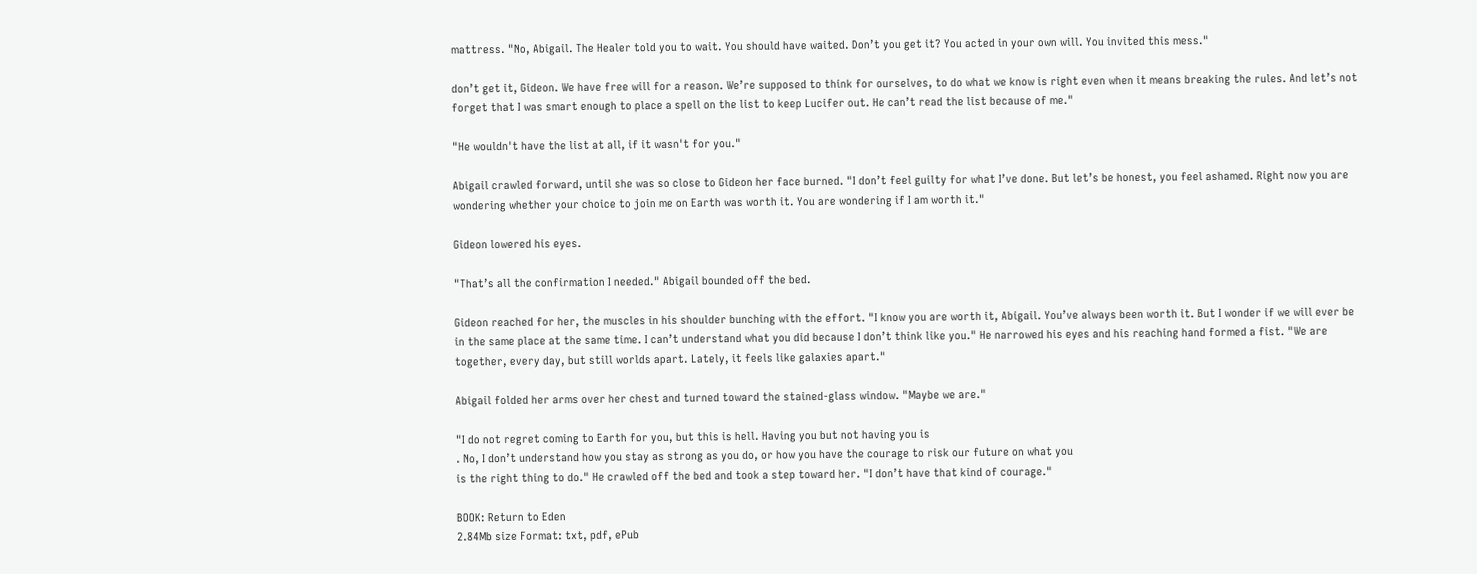mattress. "No, Abigail. The Healer told you to wait. You should have waited. Don’t you get it? You acted in your own will. You invited this mess."

don’t get it, Gideon. We have free will for a reason. We’re supposed to think for ourselves, to do what we know is right even when it means breaking the rules. And let’s not forget that I was smart enough to place a spell on the list to keep Lucifer out. He can’t read the list because of me."

"He wouldn't have the list at all, if it wasn't for you."

Abigail crawled forward, until she was so close to Gideon her face burned. "I don’t feel guilty for what I’ve done. But let’s be honest, you feel ashamed. Right now you are wondering whether your choice to join me on Earth was worth it. You are wondering if I am worth it."

Gideon lowered his eyes.

"That’s all the confirmation I needed." Abigail bounded off the bed.

Gideon reached for her, the muscles in his shoulder bunching with the effort. "I know you are worth it, Abigail. You’ve always been worth it. But I wonder if we will ever be in the same place at the same time. I can’t understand what you did because I don’t think like you." He narrowed his eyes and his reaching hand formed a fist. "We are together, every day, but still worlds apart. Lately, it feels like galaxies apart."

Abigail folded her arms over her chest and turned toward the stained-glass window. "Maybe we are."

"I do not regret coming to Earth for you, but this is hell. Having you but not having you is
. No, I don’t understand how you stay as strong as you do, or how you have the courage to risk our future on what you
is the right thing to do." He crawled off the bed and took a step toward her. "I don’t have that kind of courage."

BOOK: Return to Eden
2.84Mb size Format: txt, pdf, ePub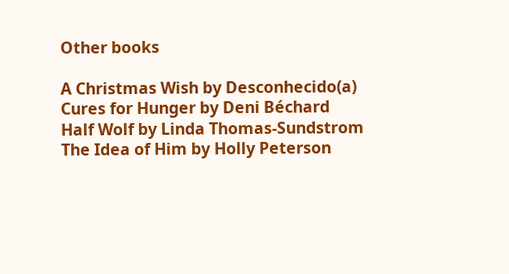Other books

A Christmas Wish by Desconhecido(a)
Cures for Hunger by Deni Béchard
Half Wolf by Linda Thomas-Sundstrom
The Idea of Him by Holly Peterson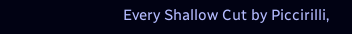Every Shallow Cut by Piccirilli,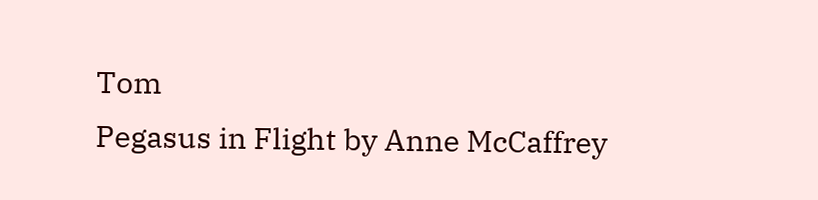Tom
Pegasus in Flight by Anne McCaffrey